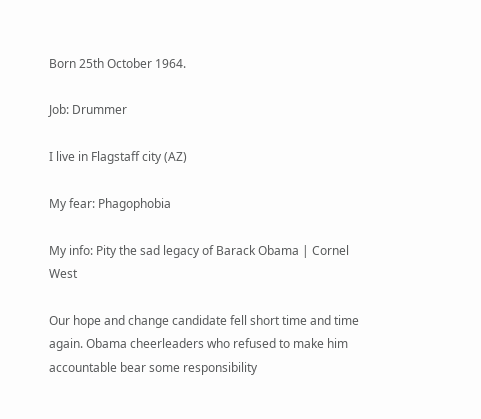Born 25th October 1964.

Job: Drummer

I live in Flagstaff city (AZ)

My fear: Phagophobia

My info: Pity the sad legacy of Barack Obama | Cornel West

Our hope and change candidate fell short time and time again. Obama cheerleaders who refused to make him accountable bear some responsibility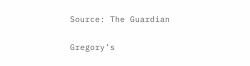Source: The Guardian

Gregory’s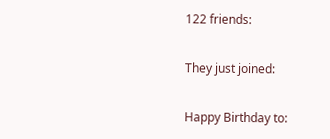122 friends:

They just joined:

Happy Birthday to: